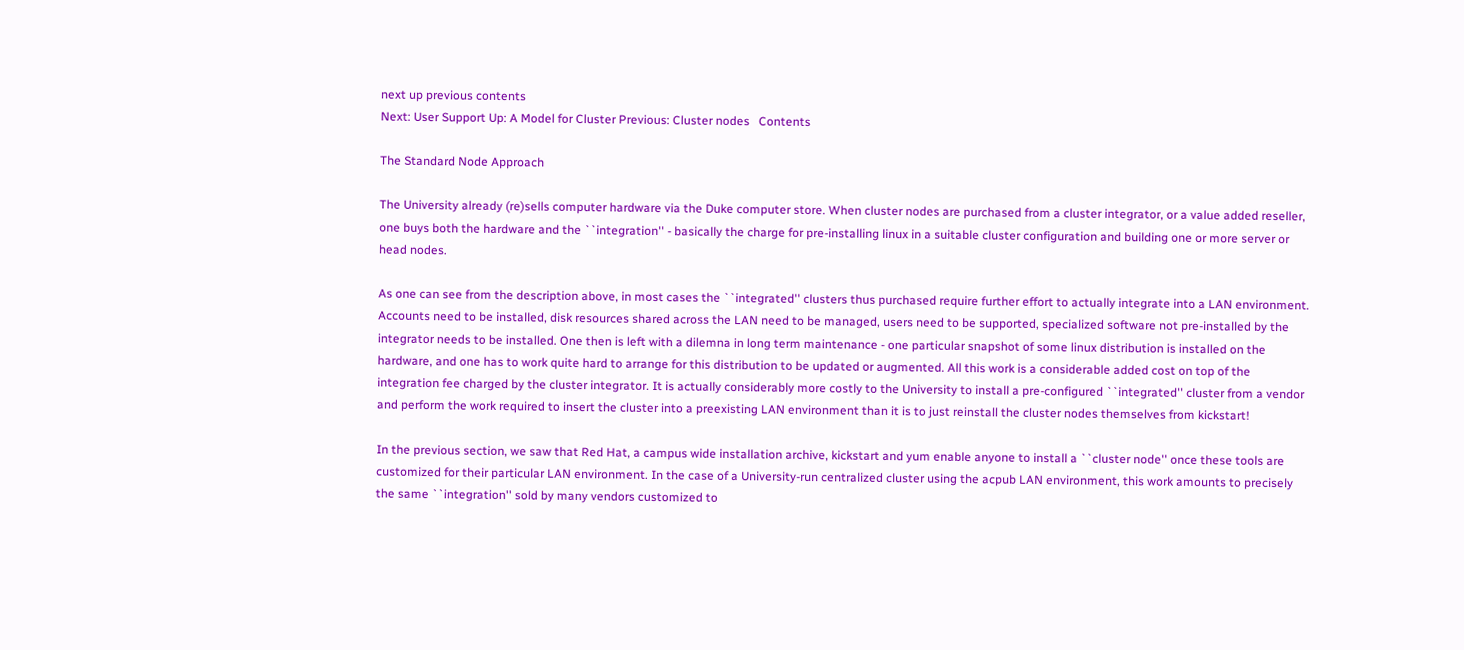next up previous contents
Next: User Support Up: A Model for Cluster Previous: Cluster nodes   Contents

The Standard Node Approach

The University already (re)sells computer hardware via the Duke computer store. When cluster nodes are purchased from a cluster integrator, or a value added reseller, one buys both the hardware and the ``integration'' - basically the charge for pre-installing linux in a suitable cluster configuration and building one or more server or head nodes.

As one can see from the description above, in most cases the ``integrated'' clusters thus purchased require further effort to actually integrate into a LAN environment. Accounts need to be installed, disk resources shared across the LAN need to be managed, users need to be supported, specialized software not pre-installed by the integrator needs to be installed. One then is left with a dilemna in long term maintenance - one particular snapshot of some linux distribution is installed on the hardware, and one has to work quite hard to arrange for this distribution to be updated or augmented. All this work is a considerable added cost on top of the integration fee charged by the cluster integrator. It is actually considerably more costly to the University to install a pre-configured ``integrated'' cluster from a vendor and perform the work required to insert the cluster into a preexisting LAN environment than it is to just reinstall the cluster nodes themselves from kickstart!

In the previous section, we saw that Red Hat, a campus wide installation archive, kickstart and yum enable anyone to install a ``cluster node'' once these tools are customized for their particular LAN environment. In the case of a University-run centralized cluster using the acpub LAN environment, this work amounts to precisely the same ``integration'' sold by many vendors customized to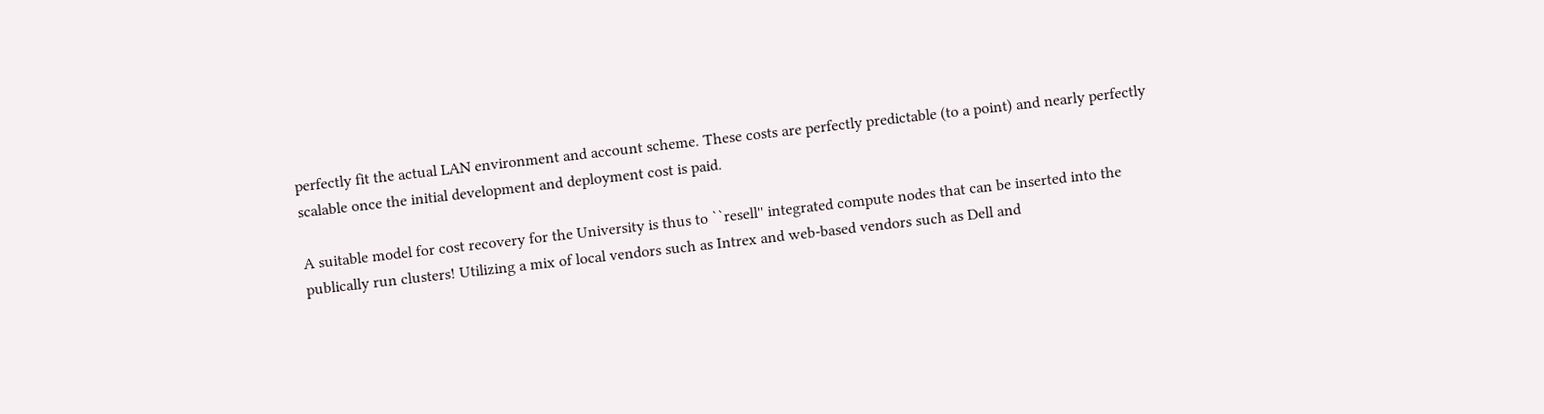perfectly fit the actual LAN environment and account scheme. These costs are perfectly predictable (to a point) and nearly perfectly scalable once the initial development and deployment cost is paid.

A suitable model for cost recovery for the University is thus to ``resell'' integrated compute nodes that can be inserted into the publically run clusters! Utilizing a mix of local vendors such as Intrex and web-based vendors such as Dell and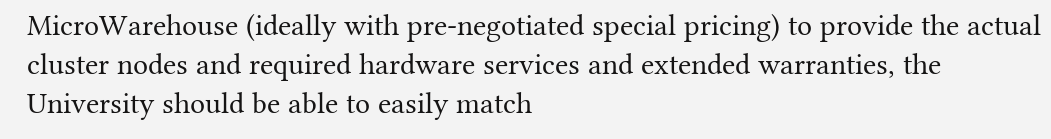MicroWarehouse (ideally with pre-negotiated special pricing) to provide the actual cluster nodes and required hardware services and extended warranties, the University should be able to easily match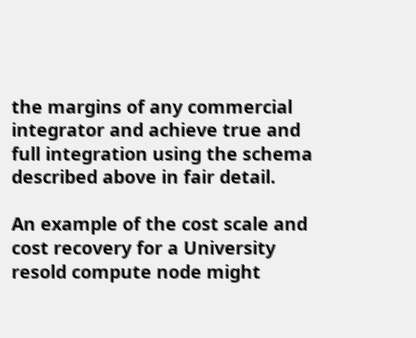the margins of any commercial integrator and achieve true and full integration using the schema described above in fair detail.

An example of the cost scale and cost recovery for a University resold compute node might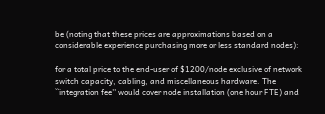be (noting that these prices are approximations based on a considerable experience purchasing more or less standard nodes):

for a total price to the end-user of $1200/node exclusive of network switch capacity, cabling, and miscellaneous hardware. The ``integration fee'' would cover node installation (one hour FTE) and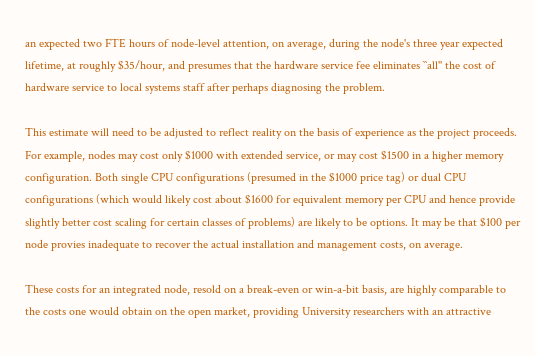an expected two FTE hours of node-level attention, on average, during the node's three year expected lifetime, at roughly $35/hour, and presumes that the hardware service fee eliminates ``all'' the cost of hardware service to local systems staff after perhaps diagnosing the problem.

This estimate will need to be adjusted to reflect reality on the basis of experience as the project proceeds. For example, nodes may cost only $1000 with extended service, or may cost $1500 in a higher memory configuration. Both single CPU configurations (presumed in the $1000 price tag) or dual CPU configurations (which would likely cost about $1600 for equivalent memory per CPU and hence provide slightly better cost scaling for certain classes of problems) are likely to be options. It may be that $100 per node provies inadequate to recover the actual installation and management costs, on average.

These costs for an integrated node, resold on a break-even or win-a-bit basis, are highly comparable to the costs one would obtain on the open market, providing University researchers with an attractive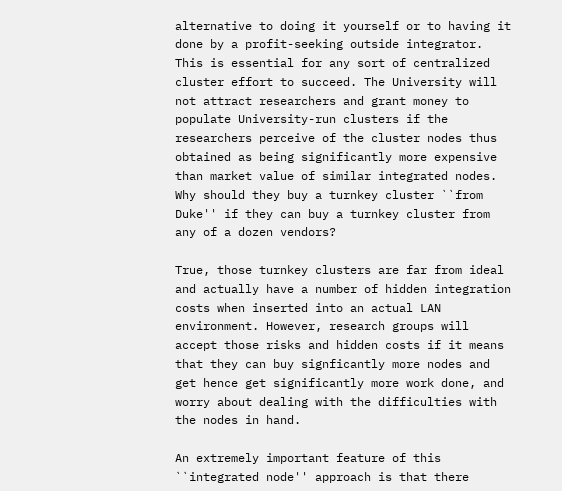alternative to doing it yourself or to having it done by a profit-seeking outside integrator. This is essential for any sort of centralized cluster effort to succeed. The University will not attract researchers and grant money to populate University-run clusters if the researchers perceive of the cluster nodes thus obtained as being significantly more expensive than market value of similar integrated nodes. Why should they buy a turnkey cluster ``from Duke'' if they can buy a turnkey cluster from any of a dozen vendors?

True, those turnkey clusters are far from ideal and actually have a number of hidden integration costs when inserted into an actual LAN environment. However, research groups will accept those risks and hidden costs if it means that they can buy signficantly more nodes and get hence get significantly more work done, and worry about dealing with the difficulties with the nodes in hand.

An extremely important feature of this ``integrated node'' approach is that there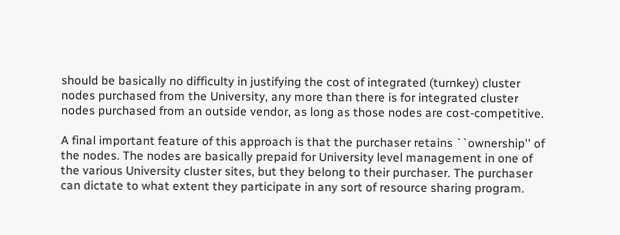should be basically no difficulty in justifying the cost of integrated (turnkey) cluster nodes purchased from the University, any more than there is for integrated cluster nodes purchased from an outside vendor, as long as those nodes are cost-competitive.

A final important feature of this approach is that the purchaser retains ``ownership'' of the nodes. The nodes are basically prepaid for University level management in one of the various University cluster sites, but they belong to their purchaser. The purchaser can dictate to what extent they participate in any sort of resource sharing program.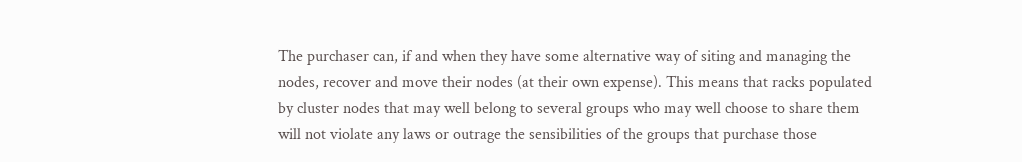The purchaser can, if and when they have some alternative way of siting and managing the nodes, recover and move their nodes (at their own expense). This means that racks populated by cluster nodes that may well belong to several groups who may well choose to share them will not violate any laws or outrage the sensibilities of the groups that purchase those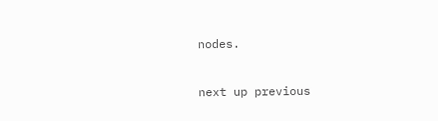nodes.

next up previous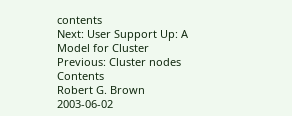contents
Next: User Support Up: A Model for Cluster Previous: Cluster nodes   Contents
Robert G. Brown 2003-06-02